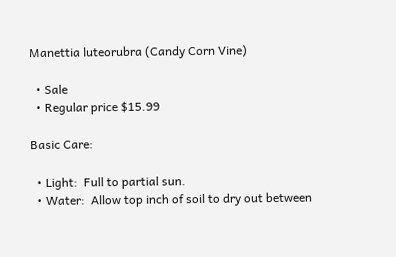Manettia luteorubra (Candy Corn Vine)

  • Sale
  • Regular price $15.99

Basic Care:

  • Light:  Full to partial sun.
  • Water:  Allow top inch of soil to dry out between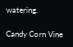watering.

Candy Corn Vine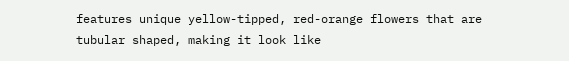features unique yellow-tipped, red-orange flowers that are tubular shaped, making it look like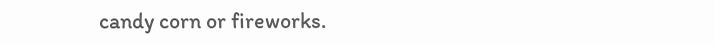candy corn or fireworks.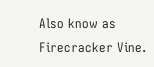Also know as Firecracker Vine.